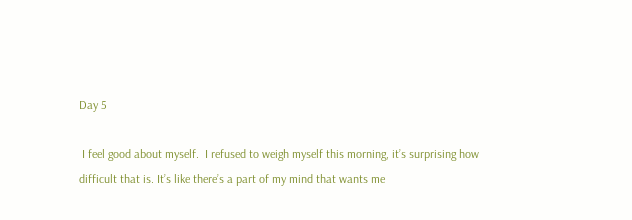Day 5

 I feel good about myself.  I refused to weigh myself this morning, it’s surprising how difficult that is. It’s like there’s a part of my mind that wants me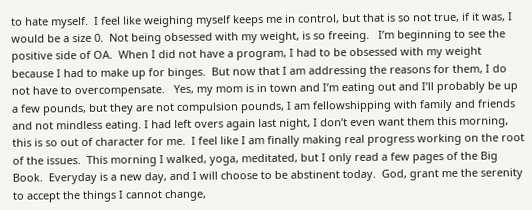to hate myself.  I feel like weighing myself keeps me in control, but that is so not true, if it was, I would be a size 0.  Not being obsessed with my weight, is so freeing.   I’m beginning to see the positive side of OA.  When I did not have a program, I had to be obsessed with my weight because I had to make up for binges.  But now that I am addressing the reasons for them, I do not have to overcompensate.   Yes, my mom is in town and I’m eating out and I’ll probably be up a few pounds, but they are not compulsion pounds, I am fellowshipping with family and friends and not mindless eating. I had left overs again last night, I don’t even want them this morning, this is so out of character for me.  I feel like I am finally making real progress working on the root of the issues.  This morning I walked, yoga, meditated, but I only read a few pages of the Big Book.  Everyday is a new day, and I will choose to be abstinent today.  God, grant me the serenity to accept the things I cannot change,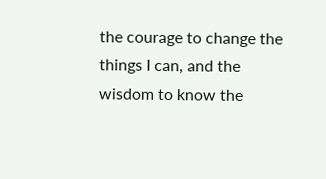the courage to change the things I can, and the wisdom to know the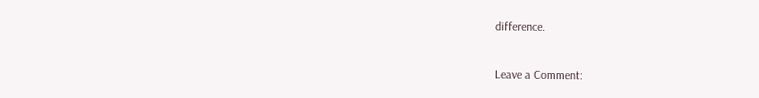difference.

Leave a Comment: